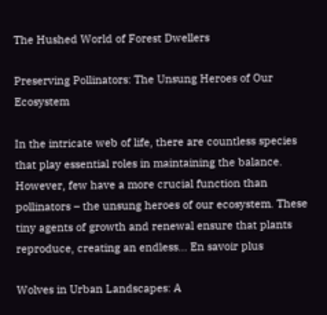The Hushed World of Forest Dwellers

Preserving Pollinators: The Unsung Heroes of Our Ecosystem

In the intricate web of life, there are countless species that play essential roles in maintaining the balance. However, few have a more crucial function than pollinators – the unsung heroes of our ecosystem. These tiny agents of growth and renewal ensure that plants reproduce, creating an endless... En savoir plus

Wolves in Urban Landscapes: A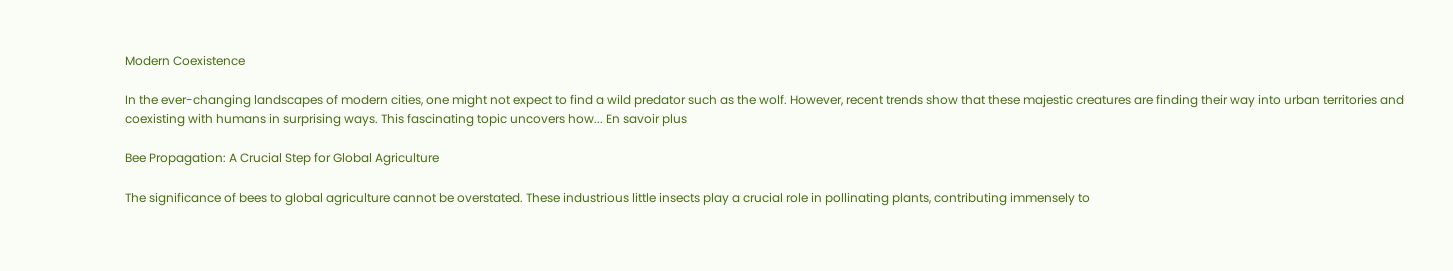Modern Coexistence

In the ever-changing landscapes of modern cities, one might not expect to find a wild predator such as the wolf. However, recent trends show that these majestic creatures are finding their way into urban territories and coexisting with humans in surprising ways. This fascinating topic uncovers how... En savoir plus

Bee Propagation: A Crucial Step for Global Agriculture

The significance of bees to global agriculture cannot be overstated. These industrious little insects play a crucial role in pollinating plants, contributing immensely to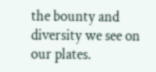the bounty and diversity we see on our plates.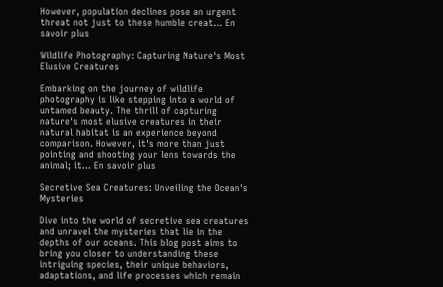However, population declines pose an urgent threat not just to these humble creat... En savoir plus

Wildlife Photography: Capturing Nature's Most Elusive Creatures

Embarking on the journey of wildlife photography is like stepping into a world of untamed beauty. The thrill of capturing nature's most elusive creatures in their natural habitat is an experience beyond comparison. However, it's more than just pointing and shooting your lens towards the animal; it... En savoir plus

Secretive Sea Creatures: Unveiling the Ocean's Mysteries

Dive into the world of secretive sea creatures and unravel the mysteries that lie in the depths of our oceans. This blog post aims to bring you closer to understanding these intriguing species, their unique behaviors, adaptations, and life processes which remain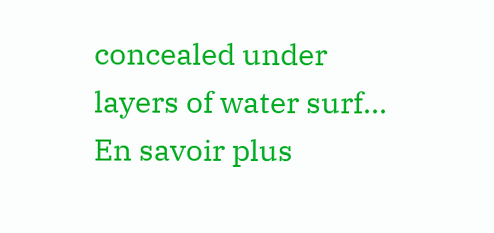concealed under layers of water surf... En savoir plus